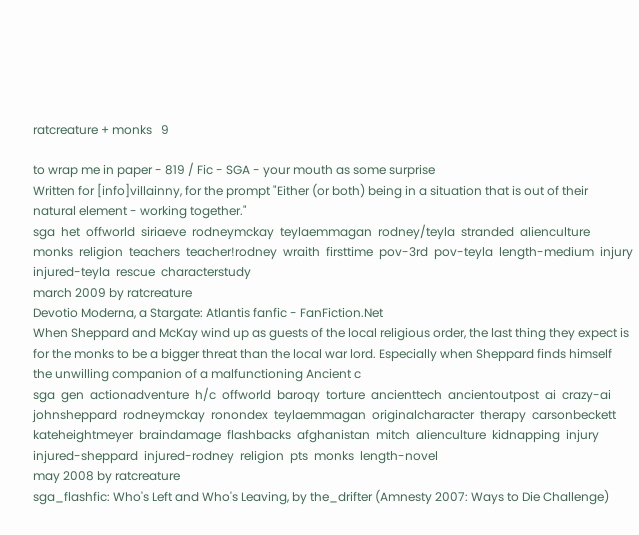ratcreature + monks   9

to wrap me in paper - 819 / Fic - SGA - your mouth as some surprise
Written for [info]villainny, for the prompt "Either (or both) being in a situation that is out of their natural element - working together."
sga  het  offworld  siriaeve  rodneymckay  teylaemmagan  rodney/teyla  stranded  alienculture  monks  religion  teachers  teacher!rodney  wraith  firsttime  pov-3rd  pov-teyla  length-medium  injury  injured-teyla  rescue  characterstudy
march 2009 by ratcreature
Devotio Moderna, a Stargate: Atlantis fanfic - FanFiction.Net
When Sheppard and McKay wind up as guests of the local religious order, the last thing they expect is for the monks to be a bigger threat than the local war lord. Especially when Sheppard finds himself the unwilling companion of a malfunctioning Ancient c
sga  gen  actionadventure  h/c  offworld  baroqy  torture  ancienttech  ancientoutpost  ai  crazy-ai  johnsheppard  rodneymckay  ronondex  teylaemmagan  originalcharacter  therapy  carsonbeckett  kateheightmeyer  braindamage  flashbacks  afghanistan  mitch  alienculture  kidnapping  injury  injured-sheppard  injured-rodney  religion  pts  monks  length-novel
may 2008 by ratcreature
sga_flashfic: Who's Left and Who's Leaving, by the_drifter (Amnesty 2007: Ways to Die Challenge)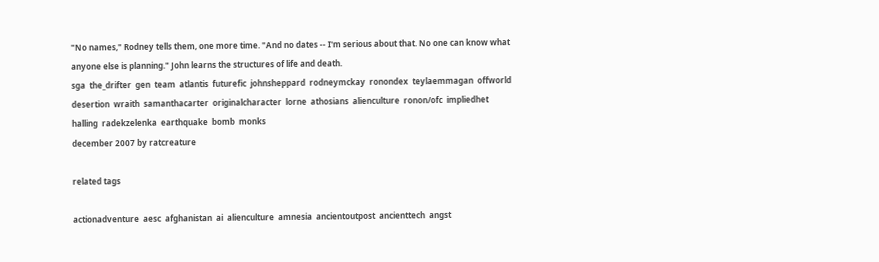"No names," Rodney tells them, one more time. "And no dates -- I'm serious about that. No one can know what anyone else is planning." John learns the structures of life and death.
sga  the_drifter  gen  team  atlantis  futurefic  johnsheppard  rodneymckay  ronondex  teylaemmagan  offworld  desertion  wraith  samanthacarter  originalcharacter  lorne  athosians  alienculture  ronon/ofc  impliedhet  halling  radekzelenka  earthquake  bomb  monks
december 2007 by ratcreature

related tags

actionadventure  aesc  afghanistan  ai  alienculture  amnesia  ancientoutpost  ancienttech  angst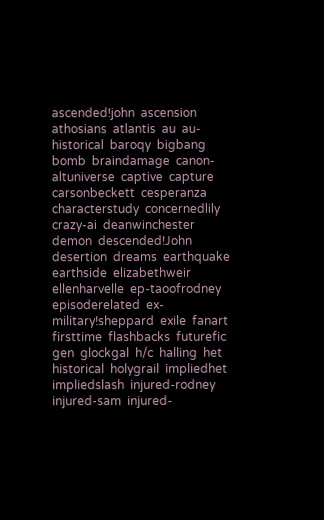ascended!john  ascension  athosians  atlantis  au  au-historical  baroqy  bigbang  bomb  braindamage  canon-altuniverse  captive  capture  carsonbeckett  cesperanza  characterstudy  concernedlily  crazy-ai  deanwinchester  demon  descended!John  desertion  dreams  earthquake  earthside  elizabethweir  ellenharvelle  ep-taoofrodney  episoderelated  ex-military!sheppard  exile  fanart  firsttime  flashbacks  futurefic  gen  glockgal  h/c  halling  het  historical  holygrail  impliedhet  impliedslash  injured-rodney  injured-sam  injured-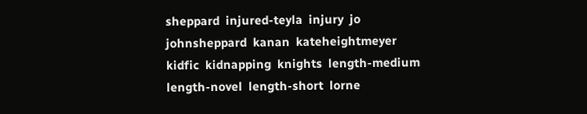sheppard  injured-teyla  injury  jo  johnsheppard  kanan  kateheightmeyer  kidfic  kidnapping  knights  length-medium  length-novel  length-short  lorne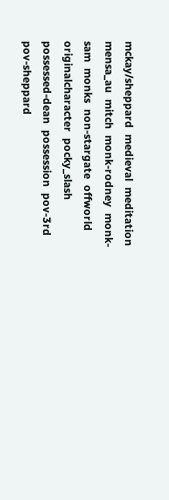mckay/sheppard  medieval  meditation  mensa_au  mitch  monk-rodney  monk-sam  monks  non-stargate  offworld  originalcharacter  pocky_slash  possessed-dean  possession  pov-3rd  pov-sheppard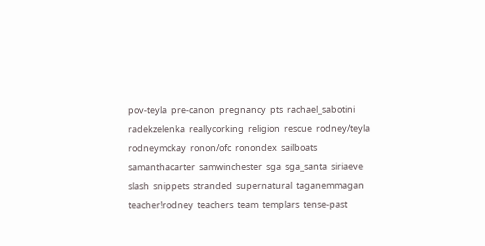pov-teyla  pre-canon  pregnancy  pts  rachael_sabotini  radekzelenka  reallycorking  religion  rescue  rodney/teyla  rodneymckay  ronon/ofc  ronondex  sailboats  samanthacarter  samwinchester  sga  sga_santa  siriaeve  slash  snippets  stranded  supernatural  taganemmagan  teacher!rodney  teachers  team  templars  tense-past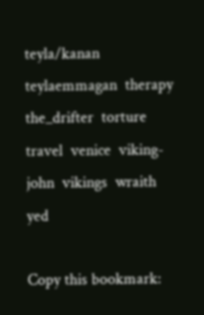teyla/kanan  teylaemmagan  therapy  the_drifter  torture  travel  venice  viking-john  vikings  wraith  yed

Copy this bookmark: